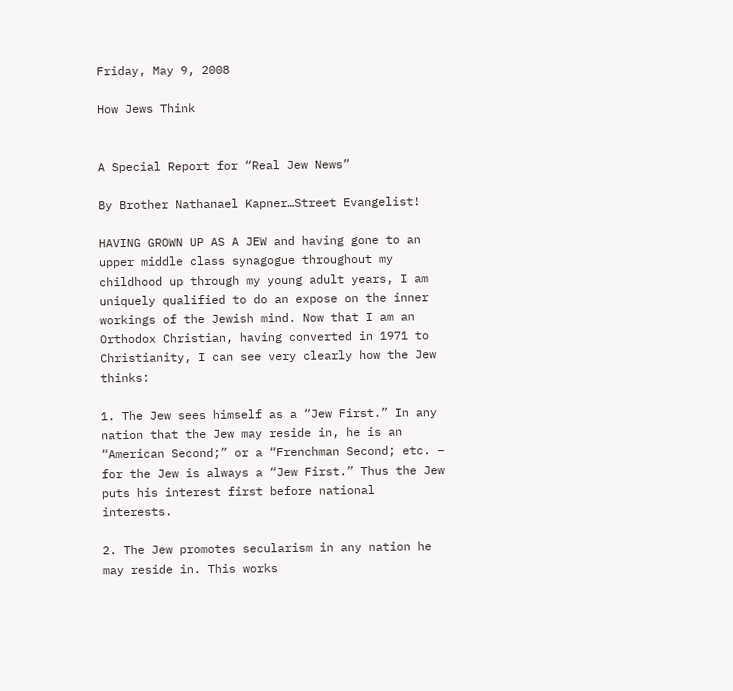Friday, May 9, 2008

How Jews Think


A Special Report for “Real Jew News”

By Brother Nathanael Kapner…Street Evangelist!

HAVING GROWN UP AS A JEW and having gone to an upper middle class synagogue throughout my childhood up through my young adult years, I am uniquely qualified to do an expose on the inner workings of the Jewish mind. Now that I am an Orthodox Christian, having converted in 1971 to Christianity, I can see very clearly how the Jew thinks:

1. The Jew sees himself as a “Jew First.” In any nation that the Jew may reside in, he is an “American Second;” or a “Frenchman Second; etc. – for the Jew is always a “Jew First.” Thus the Jew puts his interest first before national interests.

2. The Jew promotes secularism in any nation he may reside in. This works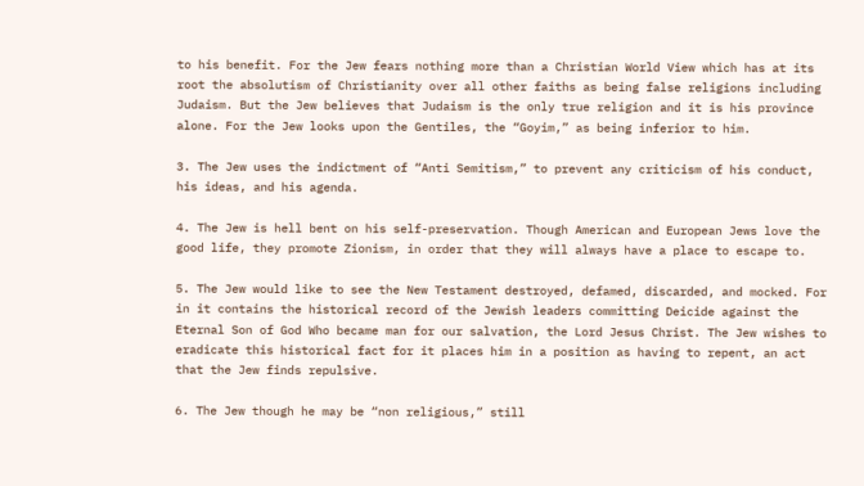to his benefit. For the Jew fears nothing more than a Christian World View which has at its root the absolutism of Christianity over all other faiths as being false religions including Judaism. But the Jew believes that Judaism is the only true religion and it is his province alone. For the Jew looks upon the Gentiles, the “Goyim,” as being inferior to him.

3. The Jew uses the indictment of “Anti Semitism,” to prevent any criticism of his conduct, his ideas, and his agenda.

4. The Jew is hell bent on his self-preservation. Though American and European Jews love the good life, they promote Zionism, in order that they will always have a place to escape to.

5. The Jew would like to see the New Testament destroyed, defamed, discarded, and mocked. For in it contains the historical record of the Jewish leaders committing Deicide against the Eternal Son of God Who became man for our salvation, the Lord Jesus Christ. The Jew wishes to eradicate this historical fact for it places him in a position as having to repent, an act that the Jew finds repulsive.

6. The Jew though he may be “non religious,” still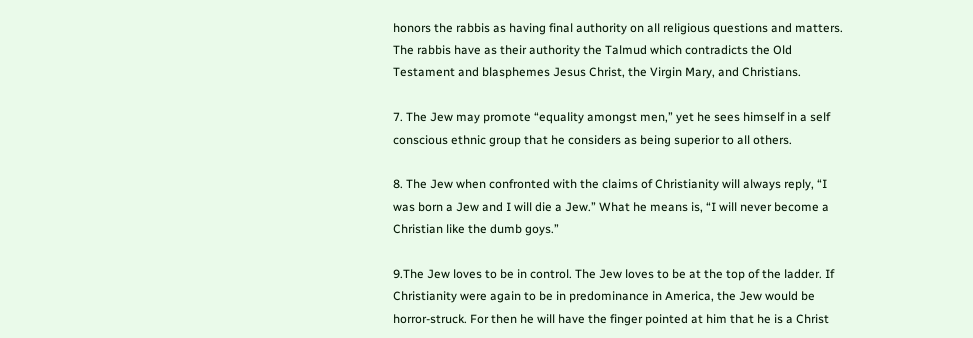honors the rabbis as having final authority on all religious questions and matters. The rabbis have as their authority the Talmud which contradicts the Old Testament and blasphemes Jesus Christ, the Virgin Mary, and Christians.

7. The Jew may promote “equality amongst men,” yet he sees himself in a self conscious ethnic group that he considers as being superior to all others.

8. The Jew when confronted with the claims of Christianity will always reply, “I was born a Jew and I will die a Jew.” What he means is, “I will never become a Christian like the dumb goys.”

9.The Jew loves to be in control. The Jew loves to be at the top of the ladder. If Christianity were again to be in predominance in America, the Jew would be horror-struck. For then he will have the finger pointed at him that he is a Christ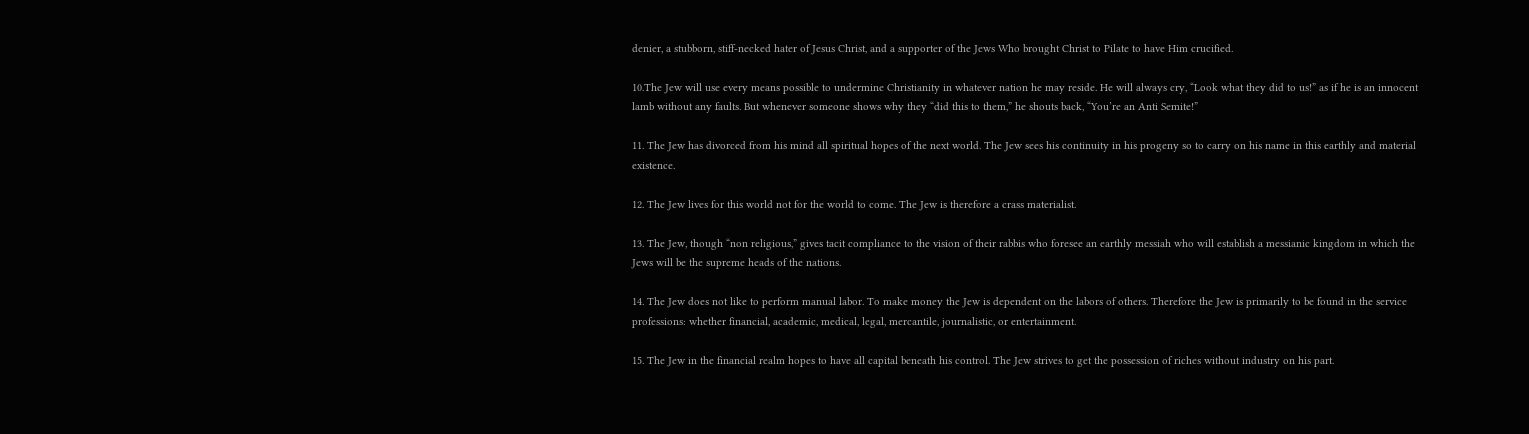denier, a stubborn, stiff-necked hater of Jesus Christ, and a supporter of the Jews Who brought Christ to Pilate to have Him crucified.

10.The Jew will use every means possible to undermine Christianity in whatever nation he may reside. He will always cry, “Look what they did to us!” as if he is an innocent lamb without any faults. But whenever someone shows why they “did this to them,” he shouts back, “You’re an Anti Semite!”

11. The Jew has divorced from his mind all spiritual hopes of the next world. The Jew sees his continuity in his progeny so to carry on his name in this earthly and material existence.

12. The Jew lives for this world not for the world to come. The Jew is therefore a crass materialist.

13. The Jew, though “non religious,” gives tacit compliance to the vision of their rabbis who foresee an earthly messiah who will establish a messianic kingdom in which the Jews will be the supreme heads of the nations.

14. The Jew does not like to perform manual labor. To make money the Jew is dependent on the labors of others. Therefore the Jew is primarily to be found in the service professions: whether financial, academic, medical, legal, mercantile, journalistic, or entertainment.

15. The Jew in the financial realm hopes to have all capital beneath his control. The Jew strives to get the possession of riches without industry on his part.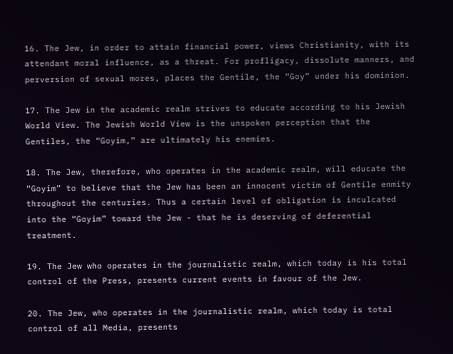16. The Jew, in order to attain financial power, views Christianity, with its attendant moral influence, as a threat. For profligacy, dissolute manners, and perversion of sexual mores, places the Gentile, the “Goy” under his dominion.

17. The Jew in the academic realm strives to educate according to his Jewish World View. The Jewish World View is the unspoken perception that the Gentiles, the “Goyim,” are ultimately his enemies.

18. The Jew, therefore, who operates in the academic realm, will educate the “Goyim” to believe that the Jew has been an innocent victim of Gentile enmity throughout the centuries. Thus a certain level of obligation is inculcated into the “Goyim” toward the Jew - that he is deserving of deferential treatment.

19. The Jew who operates in the journalistic realm, which today is his total control of the Press, presents current events in favour of the Jew.

20. The Jew, who operates in the journalistic realm, which today is total control of all Media, presents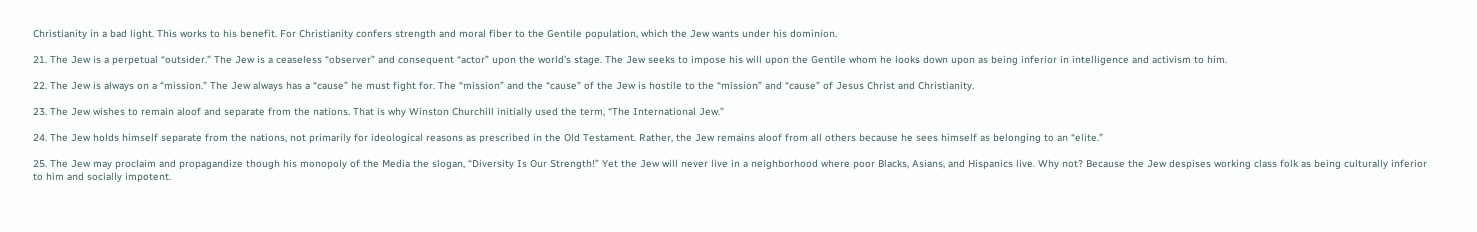Christianity in a bad light. This works to his benefit. For Christianity confers strength and moral fiber to the Gentile population, which the Jew wants under his dominion.

21. The Jew is a perpetual “outsider.” The Jew is a ceaseless “observer” and consequent “actor” upon the world’s stage. The Jew seeks to impose his will upon the Gentile whom he looks down upon as being inferior in intelligence and activism to him.

22. The Jew is always on a “mission.” The Jew always has a “cause” he must fight for. The “mission” and the “cause” of the Jew is hostile to the “mission” and “cause” of Jesus Christ and Christianity.

23. The Jew wishes to remain aloof and separate from the nations. That is why Winston Churchill initially used the term, “The International Jew.”

24. The Jew holds himself separate from the nations, not primarily for ideological reasons as prescribed in the Old Testament. Rather, the Jew remains aloof from all others because he sees himself as belonging to an “elite.”

25. The Jew may proclaim and propagandize though his monopoly of the Media the slogan, “Diversity Is Our Strength!” Yet the Jew will never live in a neighborhood where poor Blacks, Asians, and Hispanics live. Why not? Because the Jew despises working class folk as being culturally inferior to him and socially impotent.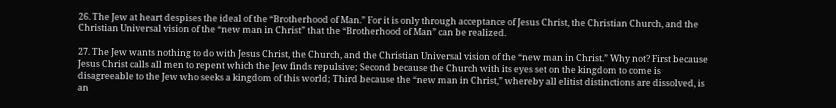26. The Jew at heart despises the ideal of the “Brotherhood of Man.” For it is only through acceptance of Jesus Christ, the Christian Church, and the Christian Universal vision of the “new man in Christ” that the “Brotherhood of Man” can be realized.

27. The Jew wants nothing to do with Jesus Christ, the Church, and the Christian Universal vision of the “new man in Christ.” Why not? First because Jesus Christ calls all men to repent which the Jew finds repulsive; Second because the Church with its eyes set on the kingdom to come is disagreeable to the Jew who seeks a kingdom of this world; Third because the “new man in Christ,” whereby all elitist distinctions are dissolved, is an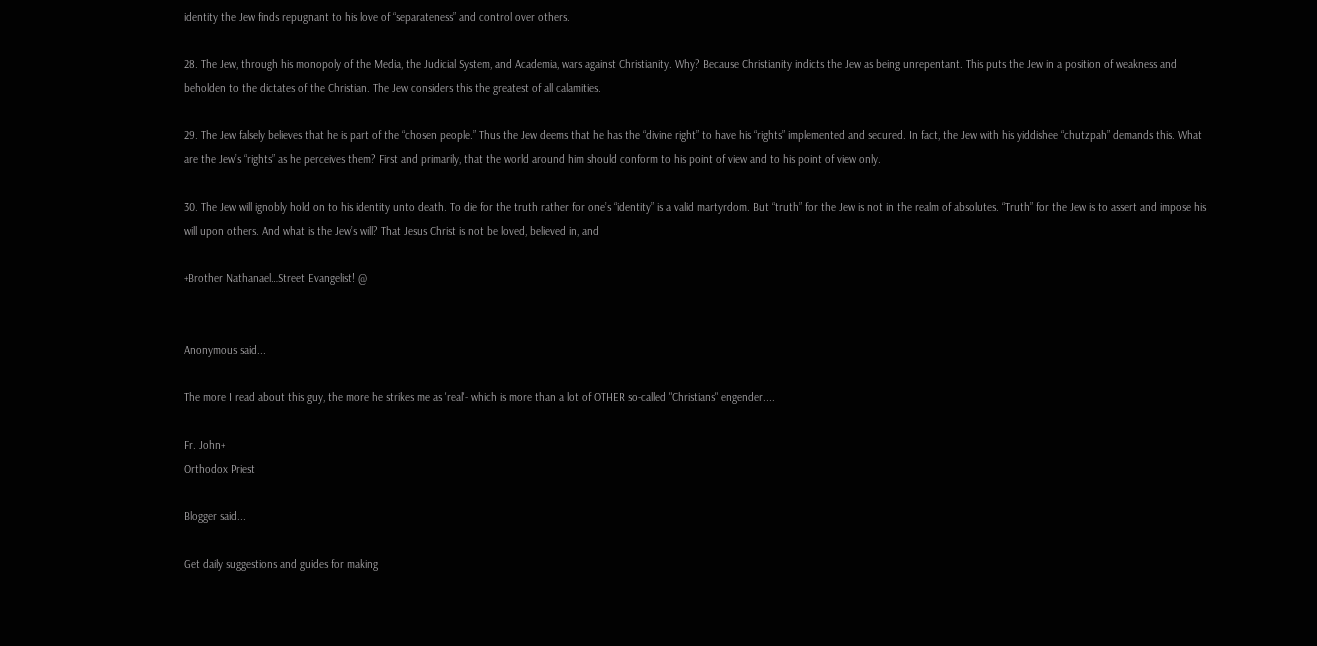identity the Jew finds repugnant to his love of “separateness” and control over others.

28. The Jew, through his monopoly of the Media, the Judicial System, and Academia, wars against Christianity. Why? Because Christianity indicts the Jew as being unrepentant. This puts the Jew in a position of weakness and beholden to the dictates of the Christian. The Jew considers this the greatest of all calamities.

29. The Jew falsely believes that he is part of the “chosen people.” Thus the Jew deems that he has the “divine right” to have his “rights” implemented and secured. In fact, the Jew with his yiddishee “chutzpah” demands this. What are the Jew’s “rights” as he perceives them? First and primarily, that the world around him should conform to his point of view and to his point of view only.

30. The Jew will ignobly hold on to his identity unto death. To die for the truth rather for one’s “identity” is a valid martyrdom. But “truth” for the Jew is not in the realm of absolutes. “Truth” for the Jew is to assert and impose his will upon others. And what is the Jew’s will? That Jesus Christ is not be loved, believed in, and

+Brother Nathanael…Street Evangelist! @


Anonymous said...

The more I read about this guy, the more he strikes me as 'real'- which is more than a lot of OTHER so-called "Christians" engender....

Fr. John+
Orthodox Priest

Blogger said...

Get daily suggestions and guides for making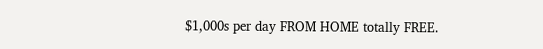$1,000s per day FROM HOME totally FREE.